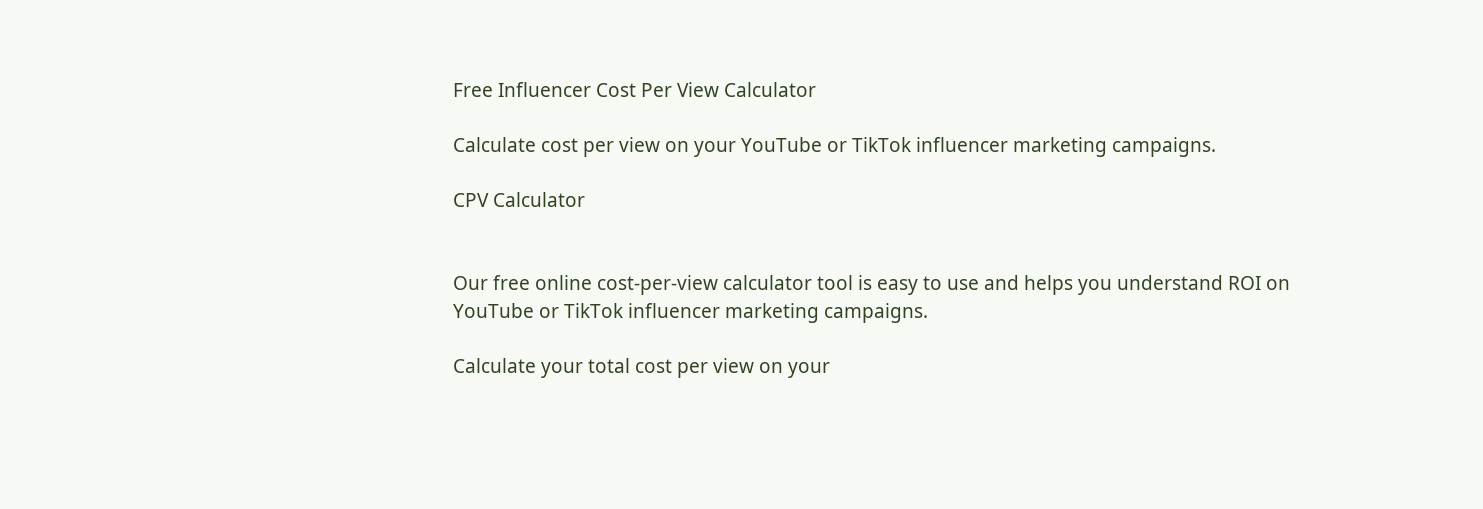Free Influencer Cost Per View Calculator

Calculate cost per view on your YouTube or TikTok influencer marketing campaigns.

CPV Calculator


Our free online cost-per-view calculator tool is easy to use and helps you understand ROI on YouTube or TikTok influencer marketing campaigns.

Calculate your total cost per view on your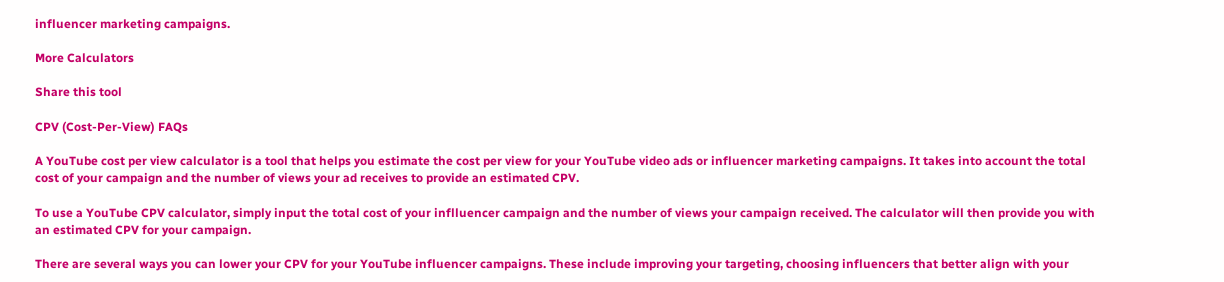influencer marketing campaigns.

More Calculators

Share this tool

CPV (Cost-Per-View) FAQs

A YouTube cost per view calculator is a tool that helps you estimate the cost per view for your YouTube video ads or influencer marketing campaigns. It takes into account the total cost of your campaign and the number of views your ad receives to provide an estimated CPV.

To use a YouTube CPV calculator, simply input the total cost of your inflluencer campaign and the number of views your campaign received. The calculator will then provide you with an estimated CPV for your campaign.

There are several ways you can lower your CPV for your YouTube influencer campaigns. These include improving your targeting, choosing influencers that better align with your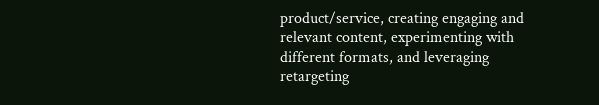product/service, creating engaging and relevant content, experimenting with different formats, and leveraging retargeting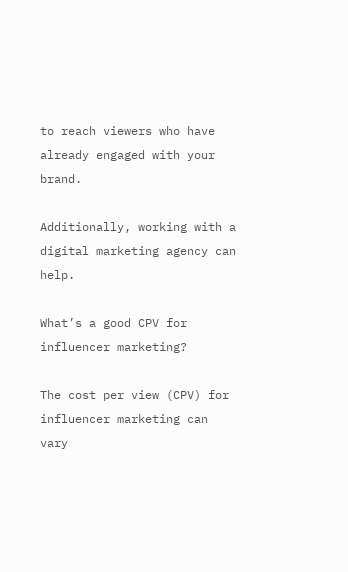to reach viewers who have already engaged with your brand.

Additionally, working with a digital marketing agency can help.

What’s a good CPV for influencer marketing?

The cost per view (CPV) for influencer marketing can vary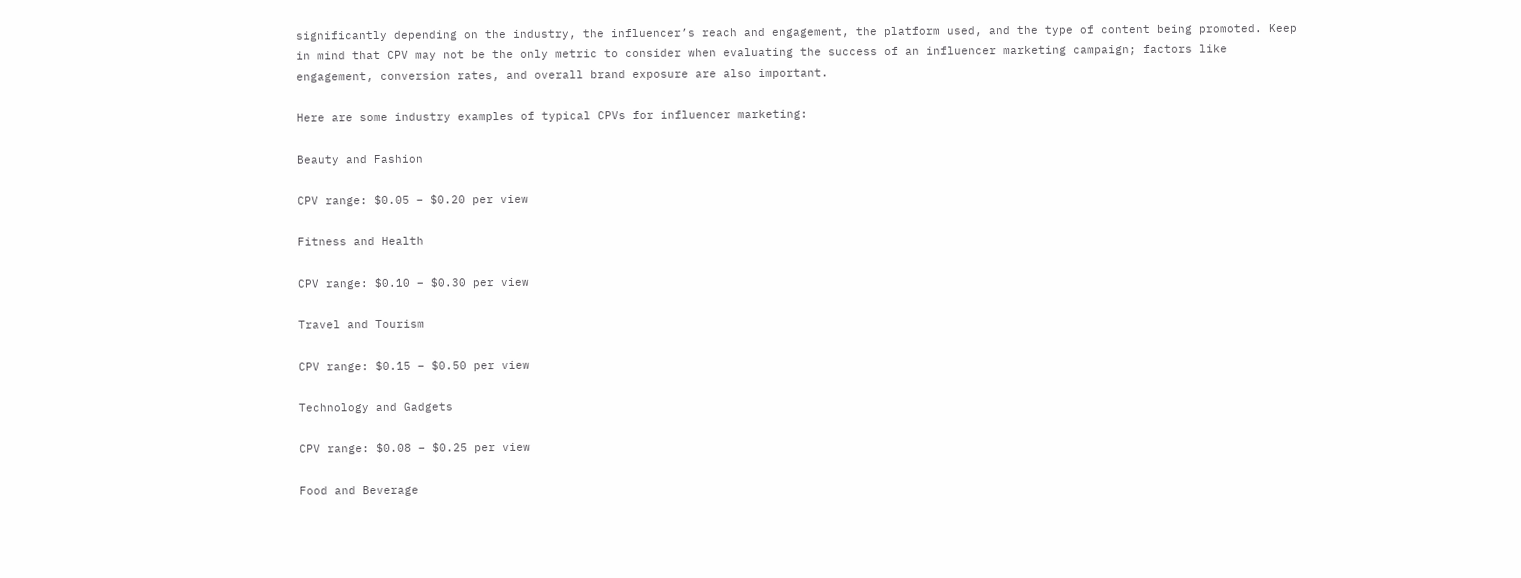significantly depending on the industry, the influencer’s reach and engagement, the platform used, and the type of content being promoted. Keep in mind that CPV may not be the only metric to consider when evaluating the success of an influencer marketing campaign; factors like engagement, conversion rates, and overall brand exposure are also important.

Here are some industry examples of typical CPVs for influencer marketing:

Beauty and Fashion

CPV range: $0.05 – $0.20 per view

Fitness and Health

CPV range: $0.10 – $0.30 per view

Travel and Tourism

CPV range: $0.15 – $0.50 per view

Technology and Gadgets

CPV range: $0.08 – $0.25 per view

Food and Beverage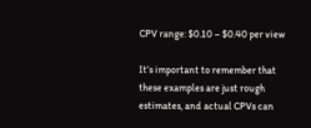CPV range: $0.10 – $0.40 per view

It’s important to remember that these examples are just rough estimates, and actual CPVs can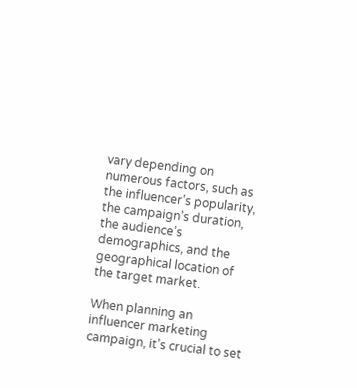vary depending on numerous factors, such as the influencer’s popularity, the campaign’s duration, the audience’s demographics, and the geographical location of the target market.

When planning an influencer marketing campaign, it’s crucial to set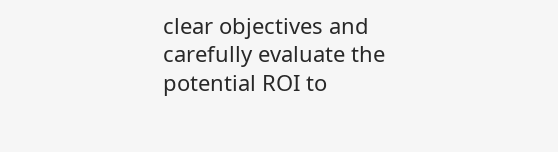clear objectives and carefully evaluate the potential ROI to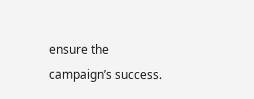ensure the campaign’s success.